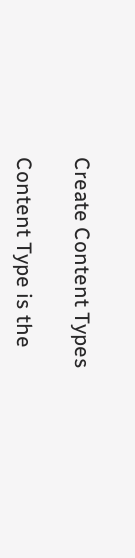Create Content Types

Content Type is the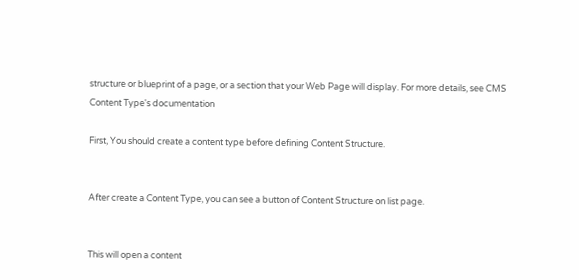structure or blueprint of a page, or a section that your Web Page will display. For more details, see CMS Content Type's documentation

First, You should create a content type before defining Content Structure.


After create a Content Type, you can see a button of Content Structure on list page.


This will open a content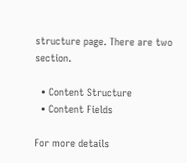structure page. There are two section.

  • Content Structure
  • Content Fields

For more details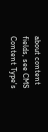about content fields, see CMS Content Type's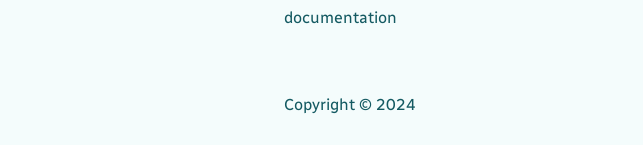documentation


Copyright © 2024